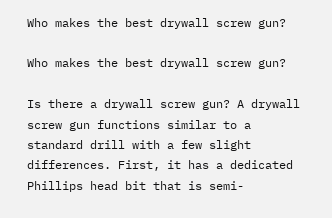Who makes the best drywall screw gun?

Who makes the best drywall screw gun?

Is there a drywall screw gun? A drywall screw gun functions similar to a standard drill with a few slight differences. First, it has a dedicated Phillips head bit that is semi-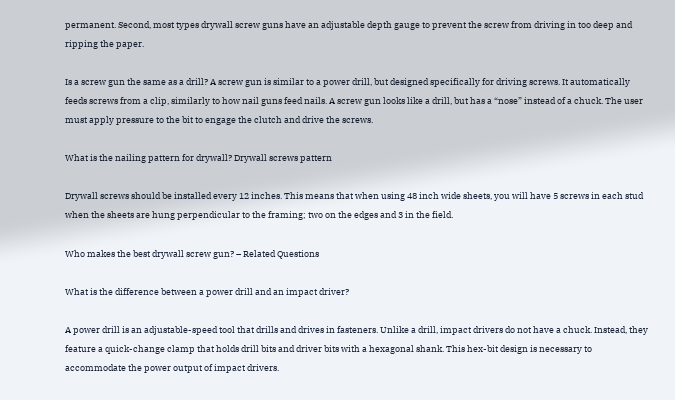permanent. Second, most types drywall screw guns have an adjustable depth gauge to prevent the screw from driving in too deep and ripping the paper.

Is a screw gun the same as a drill? A screw gun is similar to a power drill, but designed specifically for driving screws. It automatically feeds screws from a clip, similarly to how nail guns feed nails. A screw gun looks like a drill, but has a “nose” instead of a chuck. The user must apply pressure to the bit to engage the clutch and drive the screws.

What is the nailing pattern for drywall? Drywall screws pattern

Drywall screws should be installed every 12 inches. This means that when using 48 inch wide sheets, you will have 5 screws in each stud when the sheets are hung perpendicular to the framing; two on the edges and 3 in the field.

Who makes the best drywall screw gun? – Related Questions

What is the difference between a power drill and an impact driver?

A power drill is an adjustable-speed tool that drills and drives in fasteners. Unlike a drill, impact drivers do not have a chuck. Instead, they feature a quick-change clamp that holds drill bits and driver bits with a hexagonal shank. This hex-bit design is necessary to accommodate the power output of impact drivers.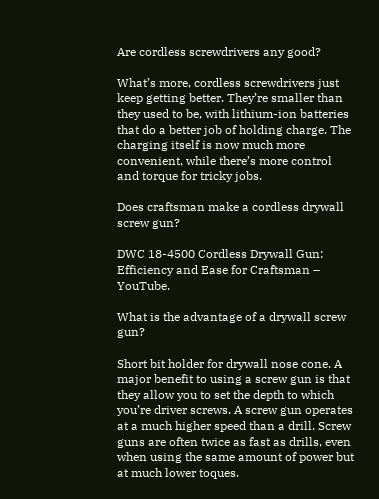Are cordless screwdrivers any good?

What’s more, cordless screwdrivers just keep getting better. They’re smaller than they used to be, with lithium-ion batteries that do a better job of holding charge. The charging itself is now much more convenient, while there’s more control and torque for tricky jobs.

Does craftsman make a cordless drywall screw gun?

DWC 18-4500 Cordless Drywall Gun: Efficiency and Ease for Craftsman – YouTube.

What is the advantage of a drywall screw gun?

Short bit holder for drywall nose cone. A major benefit to using a screw gun is that they allow you to set the depth to which you’re driver screws. A screw gun operates at a much higher speed than a drill. Screw guns are often twice as fast as drills, even when using the same amount of power but at much lower toques.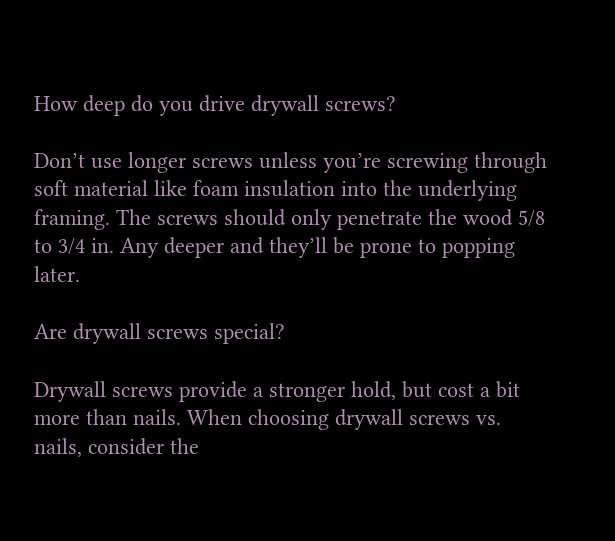How deep do you drive drywall screws?

Don’t use longer screws unless you’re screwing through soft material like foam insulation into the underlying framing. The screws should only penetrate the wood 5/8 to 3/4 in. Any deeper and they’ll be prone to popping later.

Are drywall screws special?

Drywall screws provide a stronger hold, but cost a bit more than nails. When choosing drywall screws vs. nails, consider the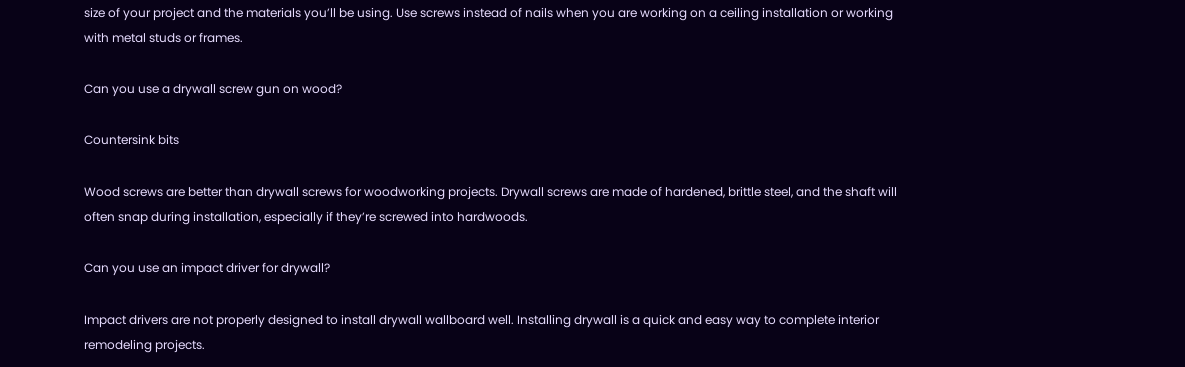size of your project and the materials you’ll be using. Use screws instead of nails when you are working on a ceiling installation or working with metal studs or frames.

Can you use a drywall screw gun on wood?

Countersink bits

Wood screws are better than drywall screws for woodworking projects. Drywall screws are made of hardened, brittle steel, and the shaft will often snap during installation, especially if they’re screwed into hardwoods.

Can you use an impact driver for drywall?

Impact drivers are not properly designed to install drywall wallboard well. Installing drywall is a quick and easy way to complete interior remodeling projects.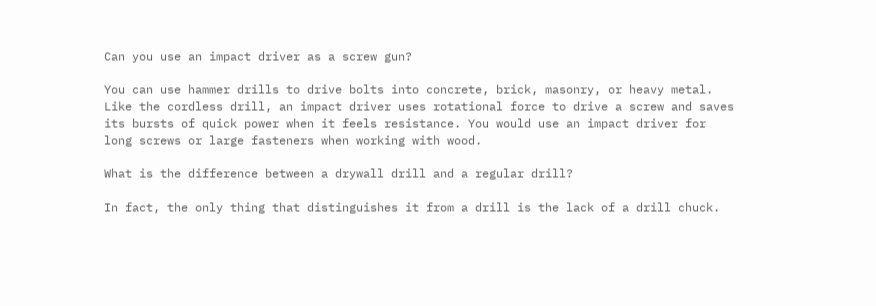Can you use an impact driver as a screw gun?

You can use hammer drills to drive bolts into concrete, brick, masonry, or heavy metal. Like the cordless drill, an impact driver uses rotational force to drive a screw and saves its bursts of quick power when it feels resistance. You would use an impact driver for long screws or large fasteners when working with wood.

What is the difference between a drywall drill and a regular drill?

In fact, the only thing that distinguishes it from a drill is the lack of a drill chuck.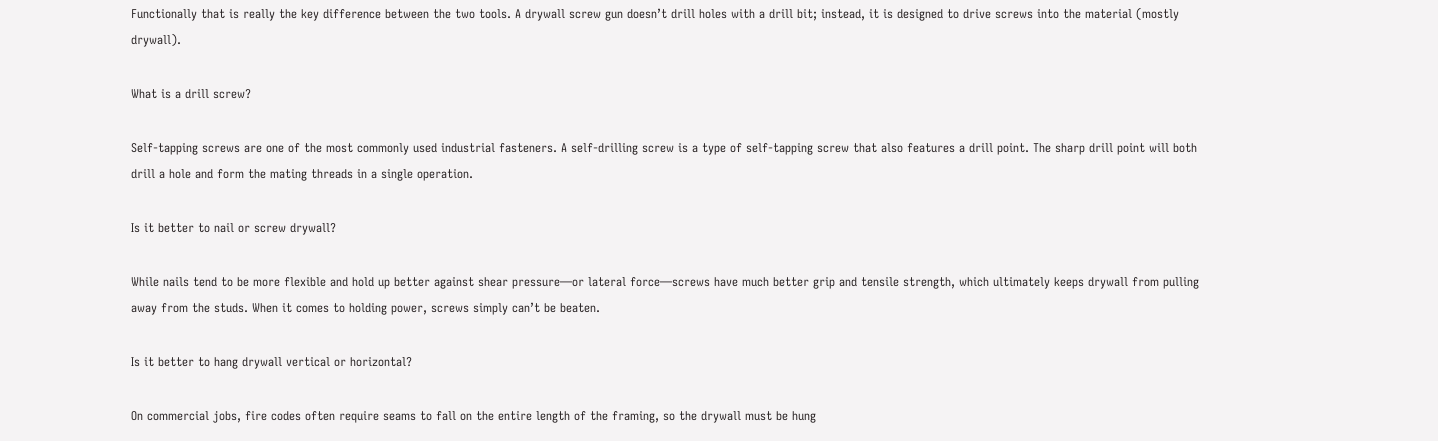Functionally that is really the key difference between the two tools. A drywall screw gun doesn’t drill holes with a drill bit; instead, it is designed to drive screws into the material (mostly drywall).

What is a drill screw?

Self-tapping screws are one of the most commonly used industrial fasteners. A self-drilling screw is a type of self-tapping screw that also features a drill point. The sharp drill point will both drill a hole and form the mating threads in a single operation.

Is it better to nail or screw drywall?

While nails tend to be more flexible and hold up better against shear pressure—or lateral force—screws have much better grip and tensile strength, which ultimately keeps drywall from pulling away from the studs. When it comes to holding power, screws simply can’t be beaten.

Is it better to hang drywall vertical or horizontal?

On commercial jobs, fire codes often require seams to fall on the entire length of the framing, so the drywall must be hung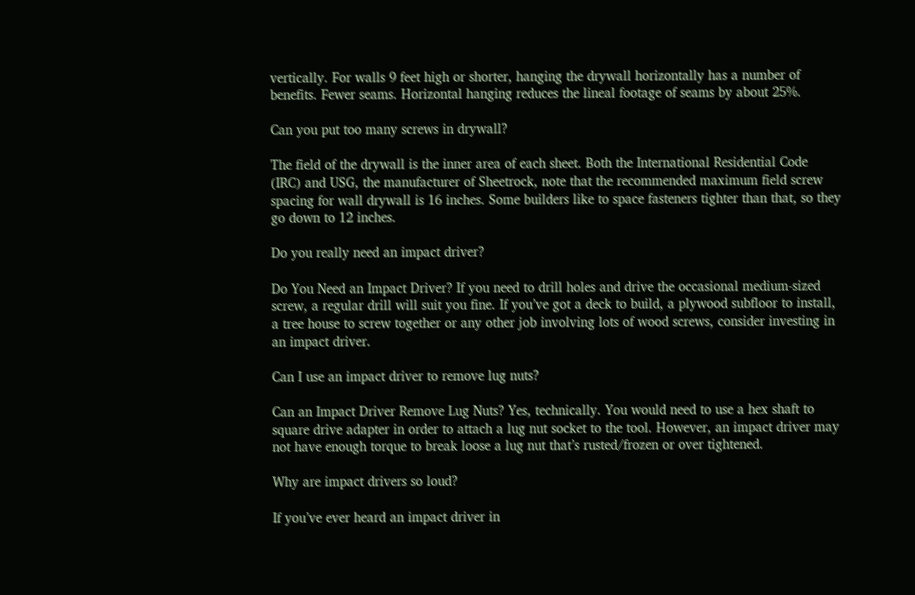vertically. For walls 9 feet high or shorter, hanging the drywall horizontally has a number of benefits. Fewer seams. Horizontal hanging reduces the lineal footage of seams by about 25%.

Can you put too many screws in drywall?

The field of the drywall is the inner area of each sheet. Both the International Residential Code (IRC) and USG, the manufacturer of Sheetrock, note that the recommended maximum field screw spacing for wall drywall is 16 inches. Some builders like to space fasteners tighter than that, so they go down to 12 inches.

Do you really need an impact driver?

Do You Need an Impact Driver? If you need to drill holes and drive the occasional medium-sized screw, a regular drill will suit you fine. If you’ve got a deck to build, a plywood subfloor to install, a tree house to screw together or any other job involving lots of wood screws, consider investing in an impact driver.

Can I use an impact driver to remove lug nuts?

Can an Impact Driver Remove Lug Nuts? Yes, technically. You would need to use a hex shaft to square drive adapter in order to attach a lug nut socket to the tool. However, an impact driver may not have enough torque to break loose a lug nut that’s rusted/frozen or over tightened.

Why are impact drivers so loud?

If you’ve ever heard an impact driver in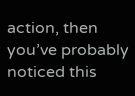action, then you’ve probably noticed this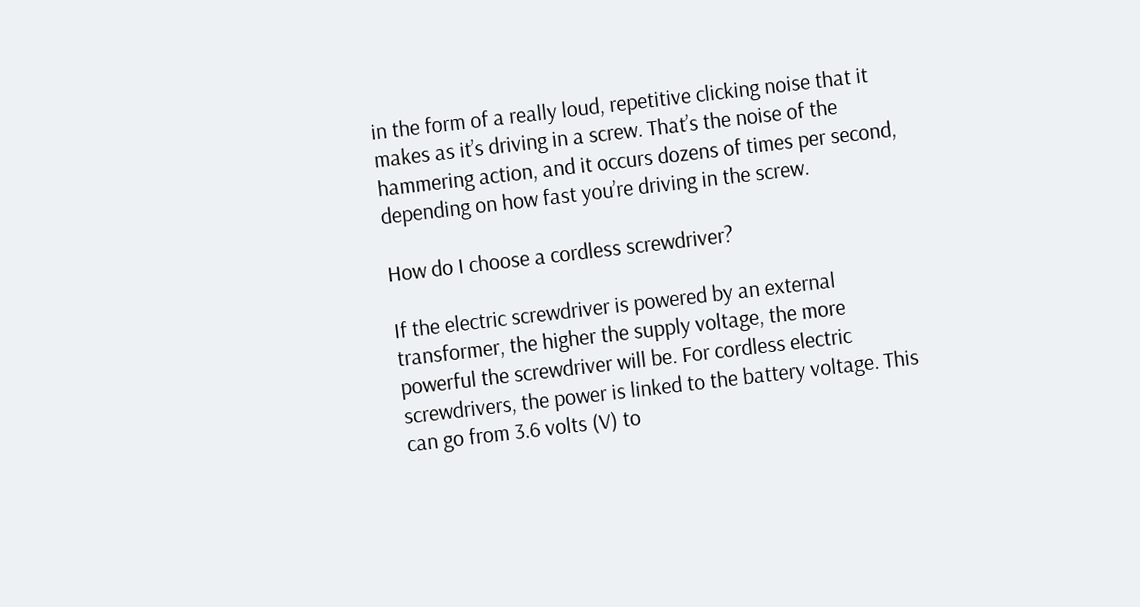in the form of a really loud, repetitive clicking noise that it makes as it’s driving in a screw. That’s the noise of the hammering action, and it occurs dozens of times per second, depending on how fast you’re driving in the screw.

How do I choose a cordless screwdriver?

If the electric screwdriver is powered by an external transformer, the higher the supply voltage, the more powerful the screwdriver will be. For cordless electric screwdrivers, the power is linked to the battery voltage. This can go from 3.6 volts (V) to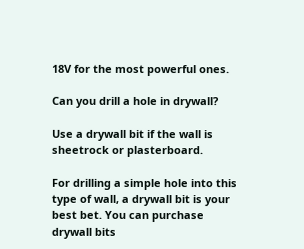18V for the most powerful ones.

Can you drill a hole in drywall?

Use a drywall bit if the wall is sheetrock or plasterboard.

For drilling a simple hole into this type of wall, a drywall bit is your best bet. You can purchase drywall bits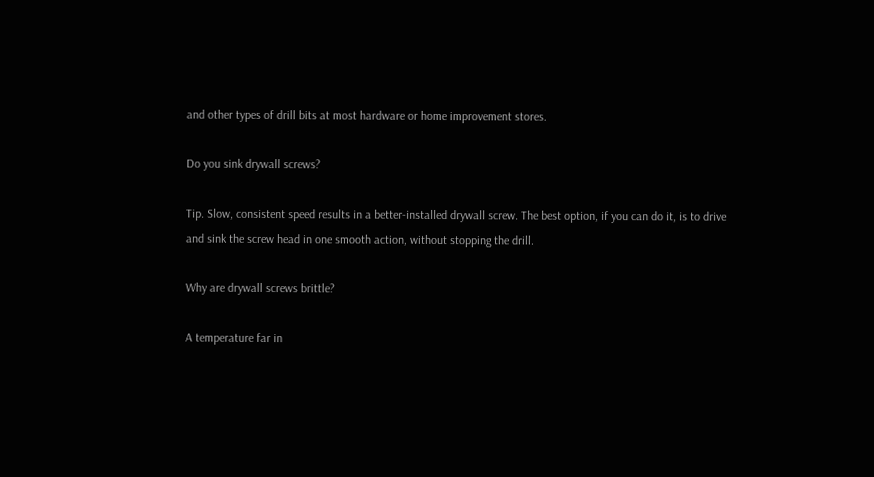and other types of drill bits at most hardware or home improvement stores.

Do you sink drywall screws?

Tip. Slow, consistent speed results in a better-installed drywall screw. The best option, if you can do it, is to drive and sink the screw head in one smooth action, without stopping the drill.

Why are drywall screws brittle?

A temperature far in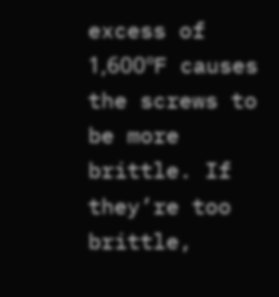excess of 1,600ºF causes the screws to be more brittle. If they’re too brittle,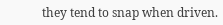they tend to snap when driven.